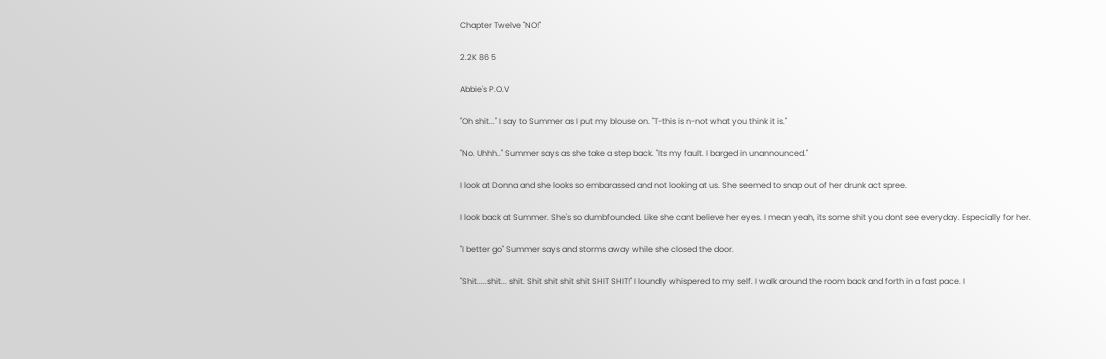Chapter Twelve "NO!"

2.2K 86 5

Abbie's P.O.V

"Oh shit..." I say to Summer as I put my blouse on. "T-this is n-not what you think it is."

"No. Uhhh.." Summer says as she take a step back. "Its my fault. I barged in unannounced."

I look at Donna and she looks so embarassed and not looking at us. She seemed to snap out of her drunk act spree.

I look back at Summer. She's so dumbfounded. Like she cant believe her eyes. I mean yeah, its some shit you dont see everyday. Especially for her.

"I better go" Summer says and storms away while she closed the door.

"Shit.....shit... shit. Shit shit shit shit SHIT SHIT!" I loundly whispered to my self. I walk around the room back and forth in a fast pace. I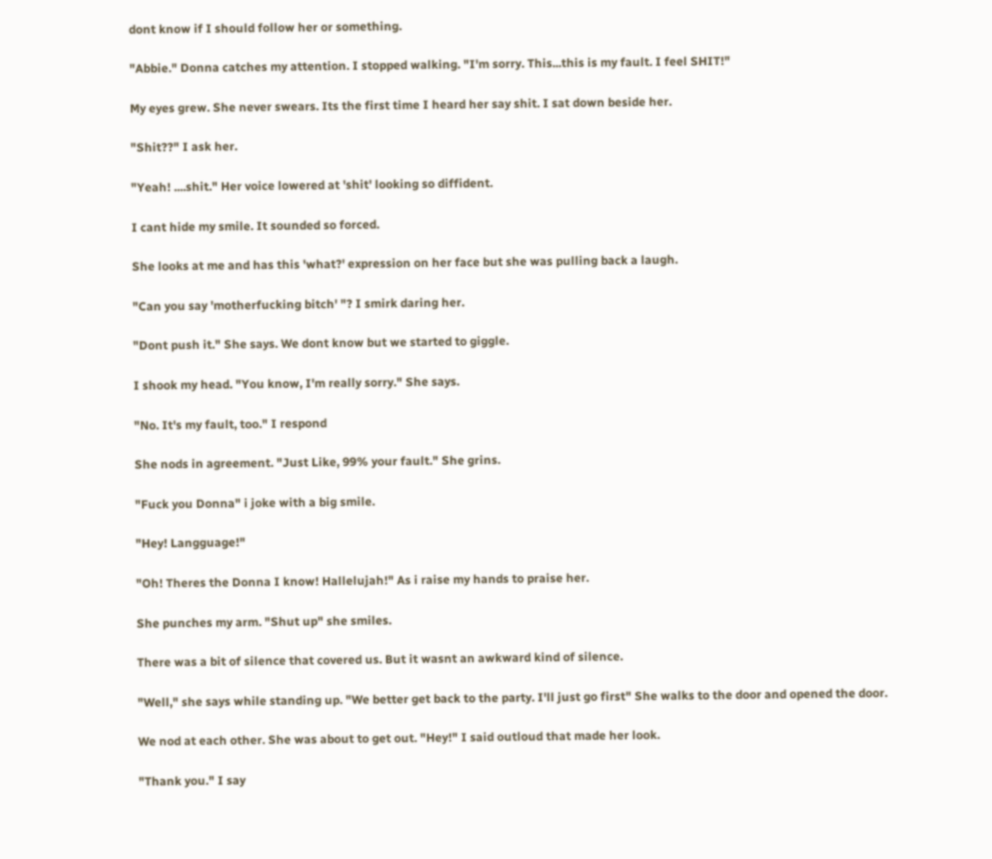dont know if I should follow her or something.

"Abbie." Donna catches my attention. I stopped walking. "I'm sorry. This...this is my fault. I feel SHIT!"

My eyes grew. She never swears. Its the first time I heard her say shit. I sat down beside her.

"Shit??" I ask her.

"Yeah! ....shit." Her voice lowered at 'shit' looking so diffident.

I cant hide my smile. It sounded so forced.

She looks at me and has this 'what?' expression on her face but she was pulling back a laugh.

"Can you say 'motherfucking bitch' "? I smirk daring her.

"Dont push it." She says. We dont know but we started to giggle.

I shook my head. "You know, I'm really sorry." She says.

"No. It's my fault, too." I respond

She nods in agreement. "Just Like, 99% your fault." She grins.

"Fuck you Donna" i joke with a big smile.

"Hey! Langguage!"

"Oh! Theres the Donna I know! Hallelujah!" As i raise my hands to praise her.

She punches my arm. "Shut up" she smiles.

There was a bit of silence that covered us. But it wasnt an awkward kind of silence.

"Well," she says while standing up. "We better get back to the party. I'll just go first" She walks to the door and opened the door.

We nod at each other. She was about to get out. "Hey!" I said outloud that made her look.

"Thank you." I say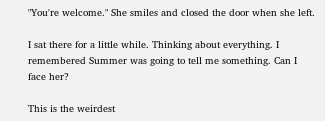"You're welcome." She smiles and closed the door when she left.

I sat there for a little while. Thinking about everything. I remembered Summer was going to tell me something. Can I face her?

This is the weirdest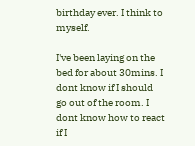birthday ever. I think to myself.

I've been laying on the bed for about 30mins. I dont know if I should go out of the room. I dont know how to react if I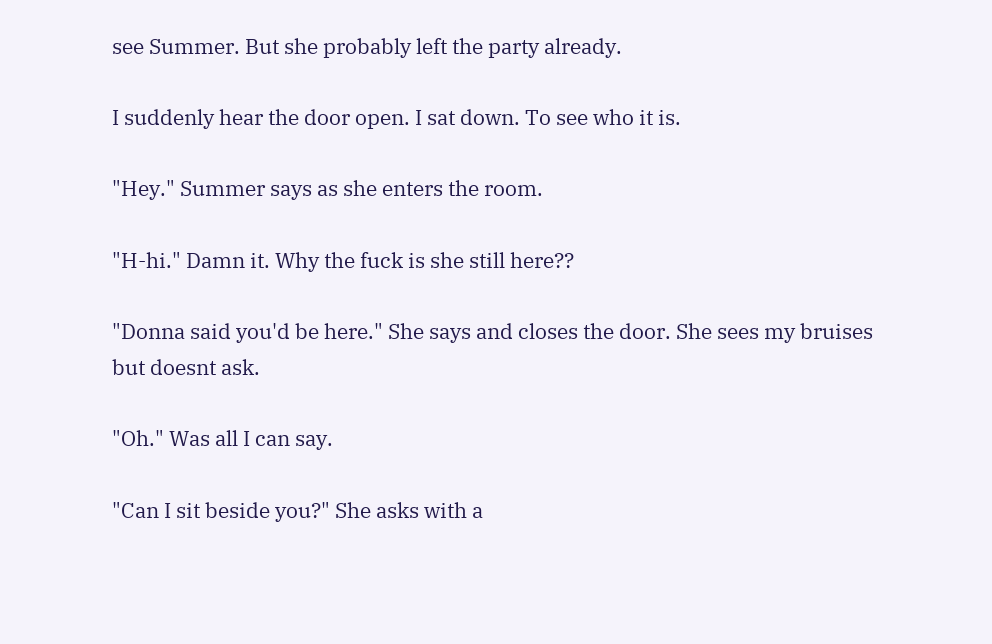see Summer. But she probably left the party already.

I suddenly hear the door open. I sat down. To see who it is.

"Hey." Summer says as she enters the room.

"H-hi." Damn it. Why the fuck is she still here??

"Donna said you'd be here." She says and closes the door. She sees my bruises but doesnt ask.

"Oh." Was all I can say.

"Can I sit beside you?" She asks with a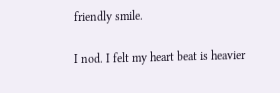friendly smile.

I nod. I felt my heart beat is heavier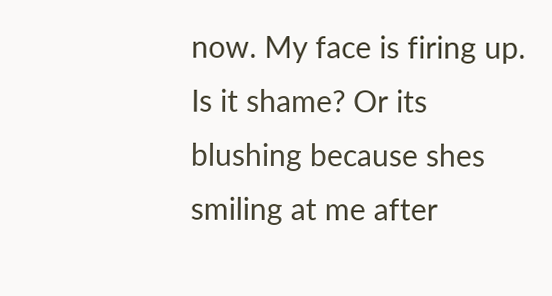now. My face is firing up. Is it shame? Or its blushing because shes smiling at me after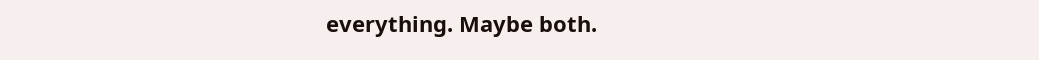everything. Maybe both.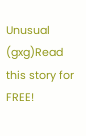Unusual (gxg)Read this story for FREE!